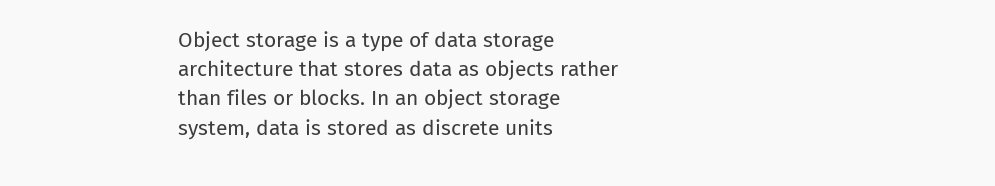Object storage is a type of data storage architecture that stores data as objects rather than files or blocks. In an object storage system, data is stored as discrete units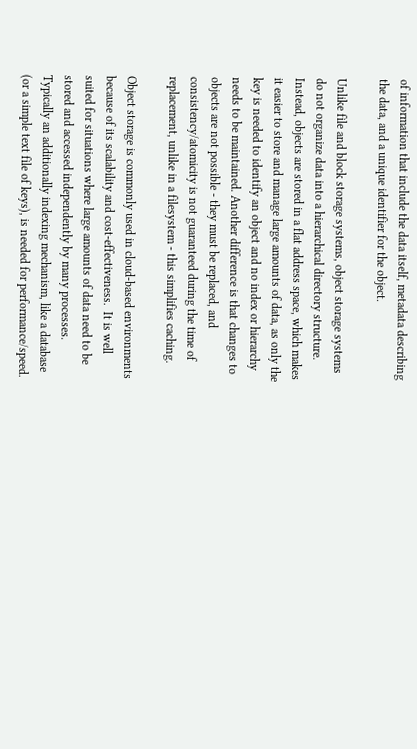of information that include the data itself, metadata describing the data, and a unique identifier for the object.

Unlike file and block storage systems, object storage systems do not organize data into a hierarchical directory structure. Instead, objects are stored in a flat address space, which makes it easier to store and manage large amounts of data, as only the key is needed to identify an object and no index or hierarchy needs to be maintained. Another difference is that changes to objects are not possible - they must be replaced, and consistency/atomicity is not guaranteed during the time of replacement, unlike in a filesystem - this simplifies caching.

Object storage is commonly used in cloud-based environments because of its scalability and cost-effectiveness.  It is well suited for situations where large amounts of data need to be stored and accessed independently by many processes.  Typically an additionally indexing mechanism, like a database (or a simple text file of keys), is needed for performance/speed.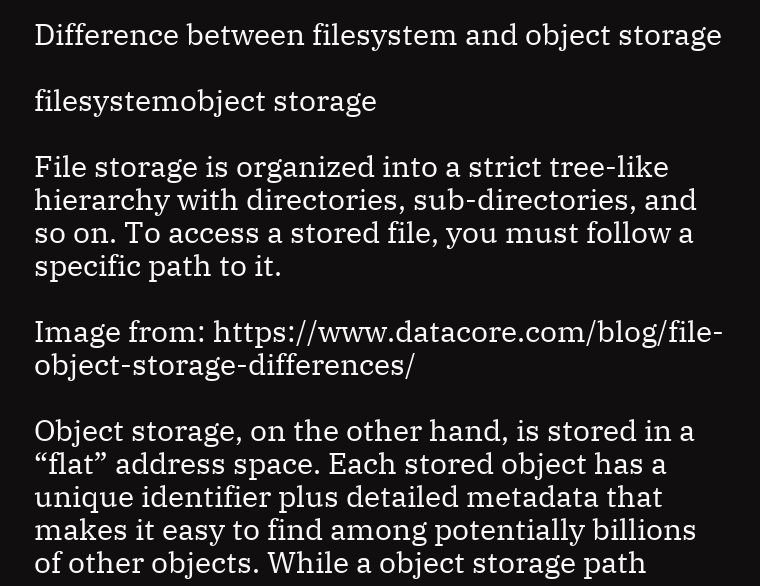Difference between filesystem and object storage

filesystemobject storage

File storage is organized into a strict tree-like hierarchy with directories, sub-directories, and so on. To access a stored file, you must follow a specific path to it.

Image from: https://www.datacore.com/blog/file-object-storage-differences/

Object storage, on the other hand, is stored in a “flat” address space. Each stored object has a unique identifier plus detailed metadata that makes it easy to find among potentially billions of other objects. While a object storage path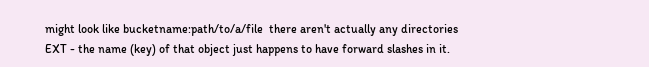might look like bucketname:path/to/a/file  there aren't actually any directories EXT - the name (key) of that object just happens to have forward slashes in it.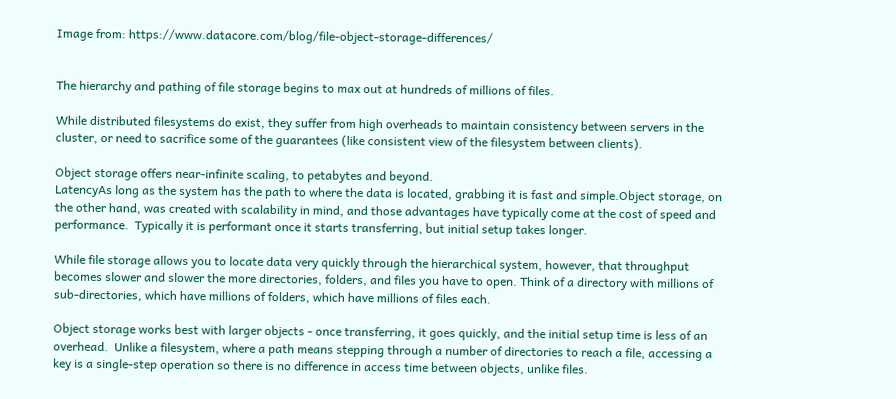Image from: https://www.datacore.com/blog/file-object-storage-differences/


The hierarchy and pathing of file storage begins to max out at hundreds of millions of files.

While distributed filesystems do exist, they suffer from high overheads to maintain consistency between servers in the cluster, or need to sacrifice some of the guarantees (like consistent view of the filesystem between clients).

Object storage offers near-infinite scaling, to petabytes and beyond.
LatencyAs long as the system has the path to where the data is located, grabbing it is fast and simple.Object storage, on the other hand, was created with scalability in mind, and those advantages have typically come at the cost of speed and performance.  Typically it is performant once it starts transferring, but initial setup takes longer.

While file storage allows you to locate data very quickly through the hierarchical system, however, that throughput becomes slower and slower the more directories, folders, and files you have to open. Think of a directory with millions of sub-directories, which have millions of folders, which have millions of files each.

Object storage works best with larger objects - once transferring, it goes quickly, and the initial setup time is less of an overhead.  Unlike a filesystem, where a path means stepping through a number of directories to reach a file, accessing a key is a single-step operation so there is no difference in access time between objects, unlike files.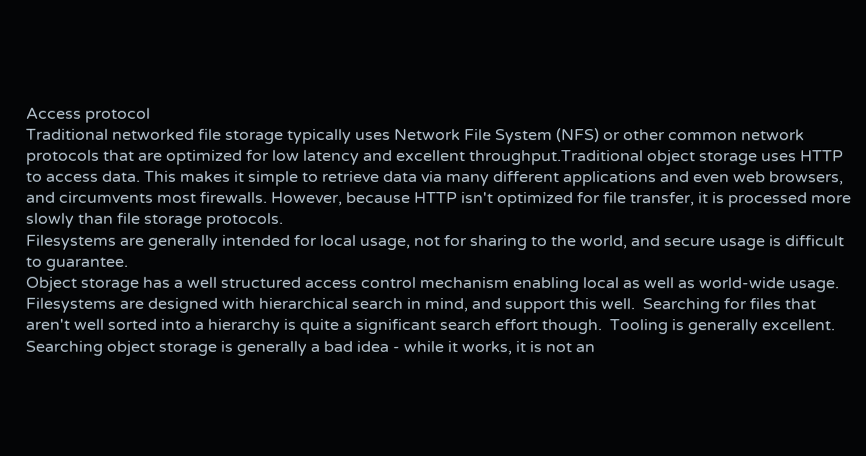Access protocol
Traditional networked file storage typically uses Network File System (NFS) or other common network protocols that are optimized for low latency and excellent throughput.Traditional object storage uses HTTP to access data. This makes it simple to retrieve data via many different applications and even web browsers, and circumvents most firewalls. However, because HTTP isn't optimized for file transfer, it is processed more slowly than file storage protocols.
Filesystems are generally intended for local usage, not for sharing to the world, and secure usage is difficult to guarantee.
Object storage has a well structured access control mechanism enabling local as well as world-wide usage.
Filesystems are designed with hierarchical search in mind, and support this well.  Searching for files that aren't well sorted into a hierarchy is quite a significant search effort though.  Tooling is generally excellent.
Searching object storage is generally a bad idea - while it works, it is not an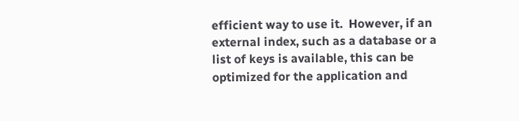efficient way to use it.  However, if an external index, such as a database or a list of keys is available, this can be optimized for the application and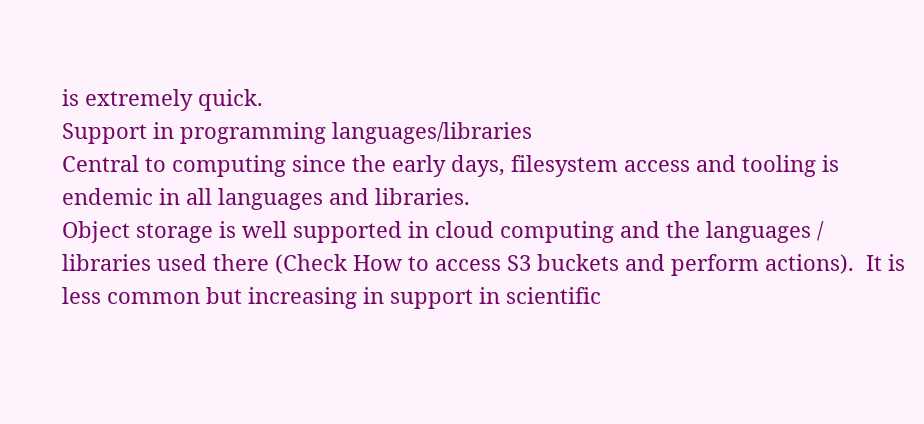is extremely quick.
Support in programming languages/libraries
Central to computing since the early days, filesystem access and tooling is endemic in all languages and libraries.
Object storage is well supported in cloud computing and the languages / libraries used there (Check How to access S3 buckets and perform actions).  It is less common but increasing in support in scientific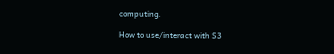computing.

How to use/interact with S3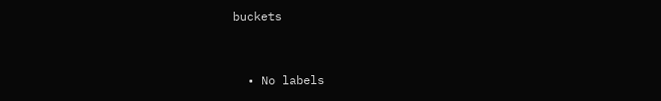buckets


  • No labels